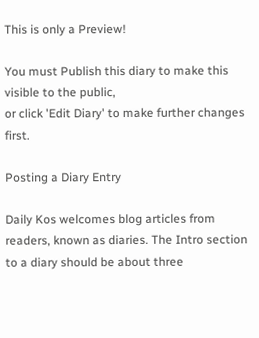This is only a Preview!

You must Publish this diary to make this visible to the public,
or click 'Edit Diary' to make further changes first.

Posting a Diary Entry

Daily Kos welcomes blog articles from readers, known as diaries. The Intro section to a diary should be about three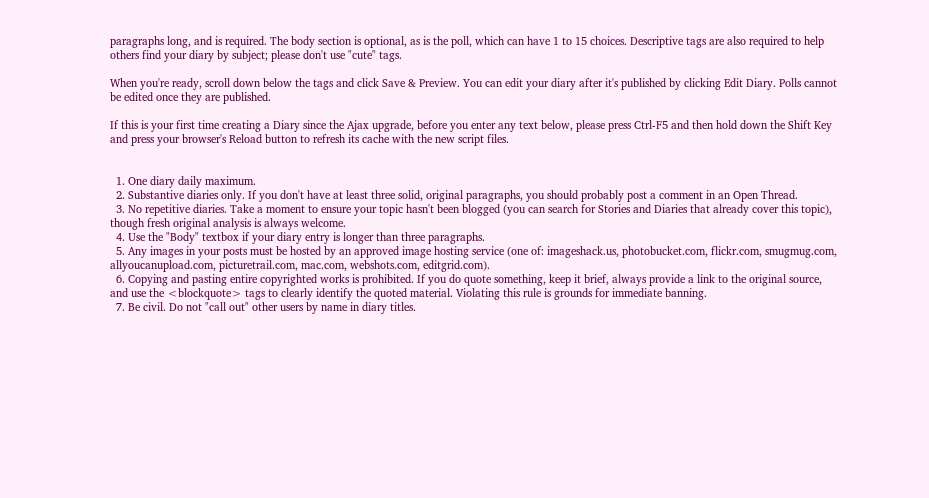paragraphs long, and is required. The body section is optional, as is the poll, which can have 1 to 15 choices. Descriptive tags are also required to help others find your diary by subject; please don't use "cute" tags.

When you're ready, scroll down below the tags and click Save & Preview. You can edit your diary after it's published by clicking Edit Diary. Polls cannot be edited once they are published.

If this is your first time creating a Diary since the Ajax upgrade, before you enter any text below, please press Ctrl-F5 and then hold down the Shift Key and press your browser's Reload button to refresh its cache with the new script files.


  1. One diary daily maximum.
  2. Substantive diaries only. If you don't have at least three solid, original paragraphs, you should probably post a comment in an Open Thread.
  3. No repetitive diaries. Take a moment to ensure your topic hasn't been blogged (you can search for Stories and Diaries that already cover this topic), though fresh original analysis is always welcome.
  4. Use the "Body" textbox if your diary entry is longer than three paragraphs.
  5. Any images in your posts must be hosted by an approved image hosting service (one of: imageshack.us, photobucket.com, flickr.com, smugmug.com, allyoucanupload.com, picturetrail.com, mac.com, webshots.com, editgrid.com).
  6. Copying and pasting entire copyrighted works is prohibited. If you do quote something, keep it brief, always provide a link to the original source, and use the <blockquote> tags to clearly identify the quoted material. Violating this rule is grounds for immediate banning.
  7. Be civil. Do not "call out" other users by name in diary titles.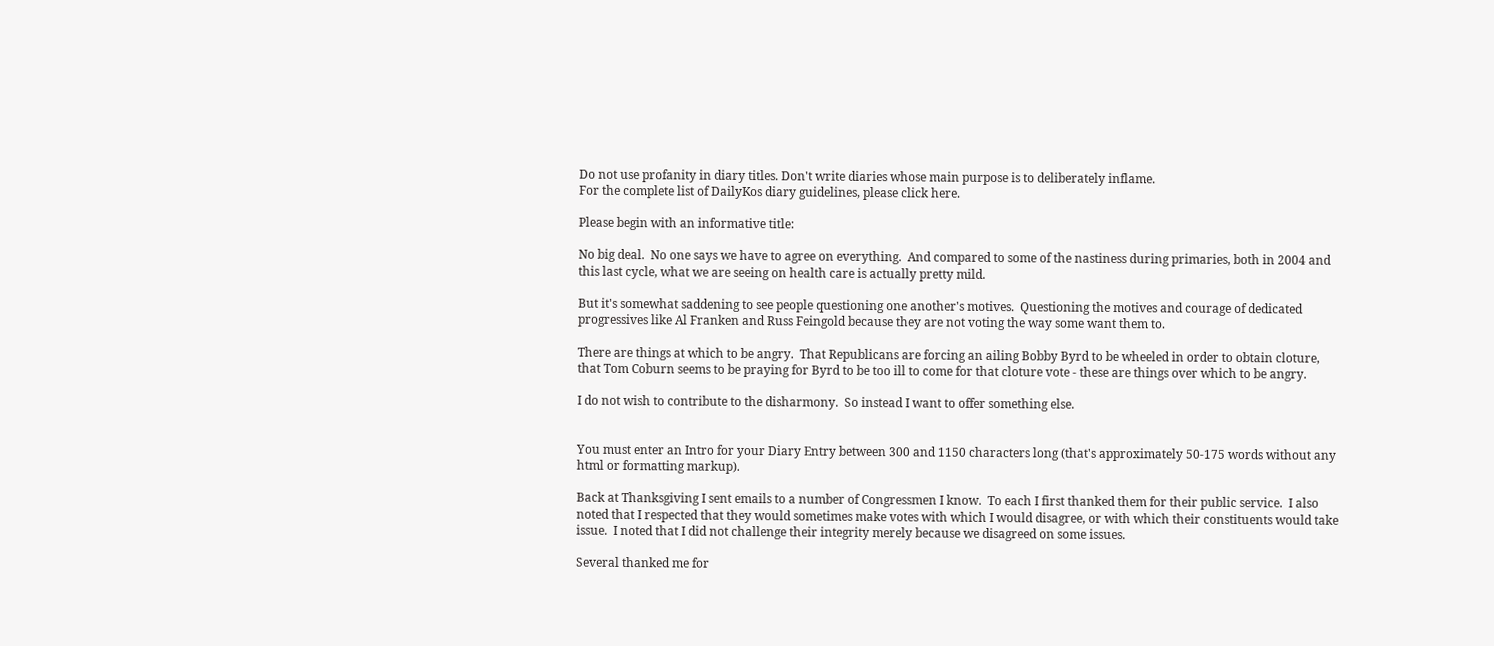Do not use profanity in diary titles. Don't write diaries whose main purpose is to deliberately inflame.
For the complete list of DailyKos diary guidelines, please click here.

Please begin with an informative title:

No big deal.  No one says we have to agree on everything.  And compared to some of the nastiness during primaries, both in 2004 and this last cycle, what we are seeing on health care is actually pretty mild.

But it's somewhat saddening to see people questioning one another's motives.  Questioning the motives and courage of dedicated progressives like Al Franken and Russ Feingold because they are not voting the way some want them to.

There are things at which to be angry.  That Republicans are forcing an ailing Bobby Byrd to be wheeled in order to obtain cloture, that Tom Coburn seems to be praying for Byrd to be too ill to come for that cloture vote - these are things over which to be angry.

I do not wish to contribute to the disharmony.  So instead I want to offer something else.


You must enter an Intro for your Diary Entry between 300 and 1150 characters long (that's approximately 50-175 words without any html or formatting markup).

Back at Thanksgiving I sent emails to a number of Congressmen I know.  To each I first thanked them for their public service.  I also noted that I respected that they would sometimes make votes with which I would disagree, or with which their constituents would take issue.  I noted that I did not challenge their integrity merely because we disagreed on some issues.

Several thanked me for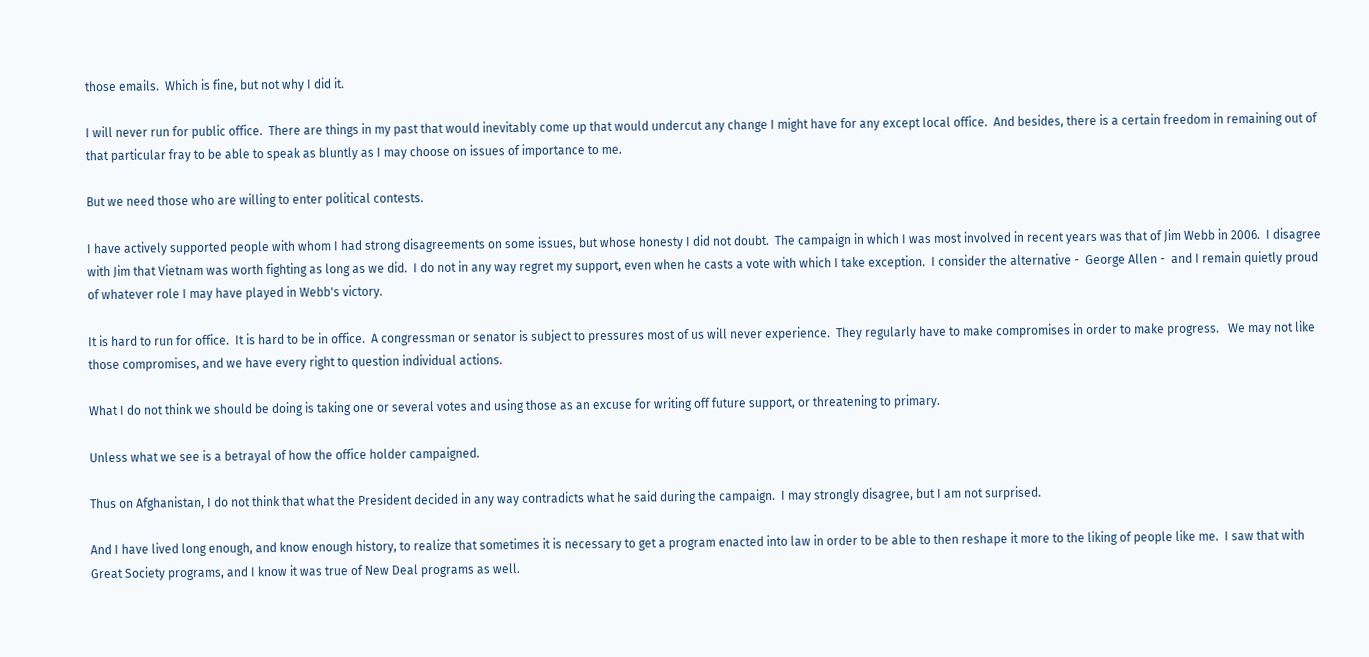those emails.  Which is fine, but not why I did it.

I will never run for public office.  There are things in my past that would inevitably come up that would undercut any change I might have for any except local office.  And besides, there is a certain freedom in remaining out of that particular fray to be able to speak as bluntly as I may choose on issues of importance to me.

But we need those who are willing to enter political contests.

I have actively supported people with whom I had strong disagreements on some issues, but whose honesty I did not doubt.  The campaign in which I was most involved in recent years was that of Jim Webb in 2006.  I disagree with Jim that Vietnam was worth fighting as long as we did.  I do not in any way regret my support, even when he casts a vote with which I take exception.  I consider the alternative -  George Allen -  and I remain quietly proud of whatever role I may have played in Webb's victory.

It is hard to run for office.  It is hard to be in office.  A congressman or senator is subject to pressures most of us will never experience.  They regularly have to make compromises in order to make progress.   We may not like those compromises, and we have every right to question individual actions.

What I do not think we should be doing is taking one or several votes and using those as an excuse for writing off future support, or threatening to primary.

Unless what we see is a betrayal of how the office holder campaigned.

Thus on Afghanistan, I do not think that what the President decided in any way contradicts what he said during the campaign.  I may strongly disagree, but I am not surprised.

And I have lived long enough, and know enough history, to realize that sometimes it is necessary to get a program enacted into law in order to be able to then reshape it more to the liking of people like me.  I saw that with Great Society programs, and I know it was true of New Deal programs as well.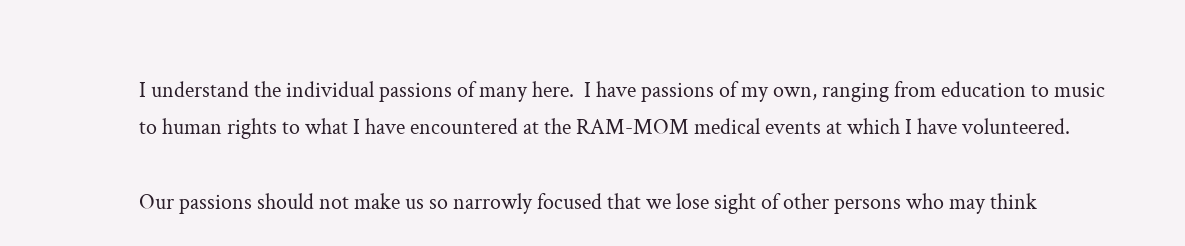I understand the individual passions of many here.  I have passions of my own, ranging from education to music to human rights to what I have encountered at the RAM-MOM medical events at which I have volunteered.

Our passions should not make us so narrowly focused that we lose sight of other persons who may think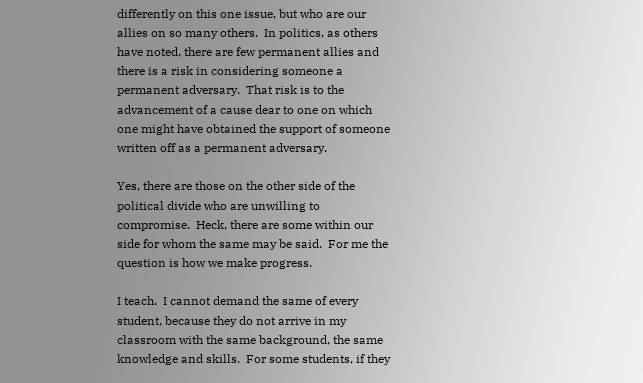differently on this one issue, but who are our allies on so many others.  In politics, as others have noted, there are few permanent allies and there is a risk in considering someone a permanent adversary.  That risk is to the advancement of a cause dear to one on which one might have obtained the support of someone written off as a permanent adversary.

Yes, there are those on the other side of the political divide who are unwilling to compromise.  Heck, there are some within our side for whom the same may be said.  For me the question is how we make progress.

I teach.  I cannot demand the same of every student, because they do not arrive in my classroom with the same background, the same knowledge and skills.  For some students, if they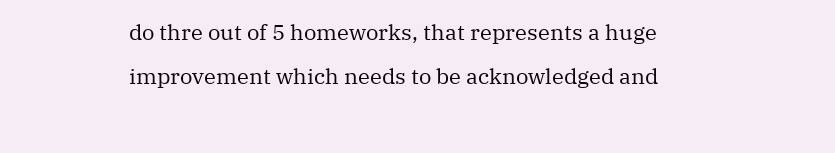do thre out of 5 homeworks, that represents a huge improvement which needs to be acknowledged and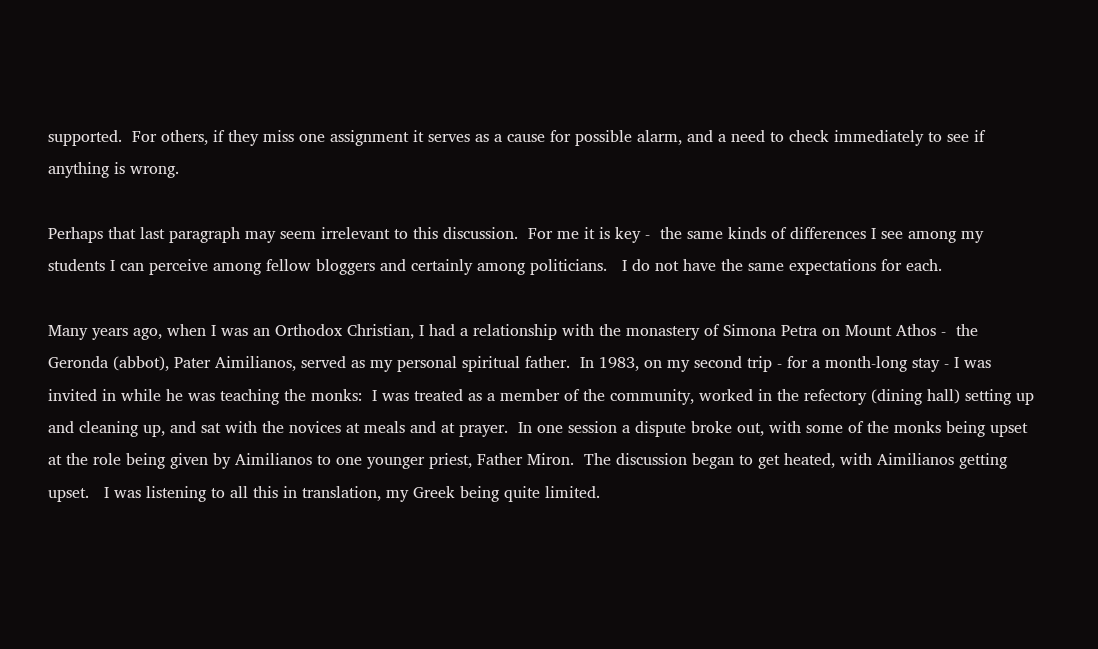supported.  For others, if they miss one assignment it serves as a cause for possible alarm, and a need to check immediately to see if anything is wrong.

Perhaps that last paragraph may seem irrelevant to this discussion.  For me it is key -  the same kinds of differences I see among my students I can perceive among fellow bloggers and certainly among politicians.   I do not have the same expectations for each.

Many years ago, when I was an Orthodox Christian, I had a relationship with the monastery of Simona Petra on Mount Athos -  the Geronda (abbot), Pater Aimilianos, served as my personal spiritual father.  In 1983, on my second trip - for a month-long stay - I was invited in while he was teaching the monks:  I was treated as a member of the community, worked in the refectory (dining hall) setting up and cleaning up, and sat with the novices at meals and at prayer.  In one session a dispute broke out, with some of the monks being upset at the role being given by Aimilianos to one younger priest, Father Miron.  The discussion began to get heated, with Aimilianos getting upset.   I was listening to all this in translation, my Greek being quite limited.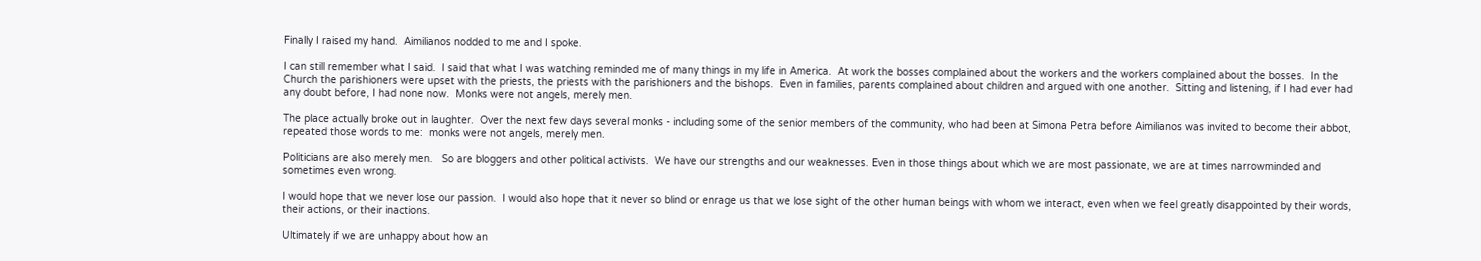Finally I raised my hand.  Aimilianos nodded to me and I spoke.

I can still remember what I said.  I said that what I was watching reminded me of many things in my life in America.  At work the bosses complained about the workers and the workers complained about the bosses.  In the Church the parishioners were upset with the priests, the priests with the parishioners and the bishops.  Even in families, parents complained about children and argued with one another.  Sitting and listening, if I had ever had any doubt before, I had none now.  Monks were not angels, merely men.

The place actually broke out in laughter.  Over the next few days several monks - including some of the senior members of the community, who had been at Simona Petra before Aimilianos was invited to become their abbot, repeated those words to me:  monks were not angels, merely men.

Politicians are also merely men.   So are bloggers and other political activists.  We have our strengths and our weaknesses. Even in those things about which we are most passionate, we are at times narrowminded and sometimes even wrong.

I would hope that we never lose our passion.  I would also hope that it never so blind or enrage us that we lose sight of the other human beings with whom we interact, even when we feel greatly disappointed by their words, their actions, or their inactions.

Ultimately if we are unhappy about how an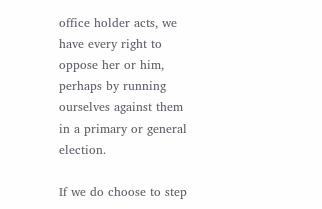office holder acts, we have every right to oppose her or him, perhaps by running ourselves against them in a primary or general election.

If we do choose to step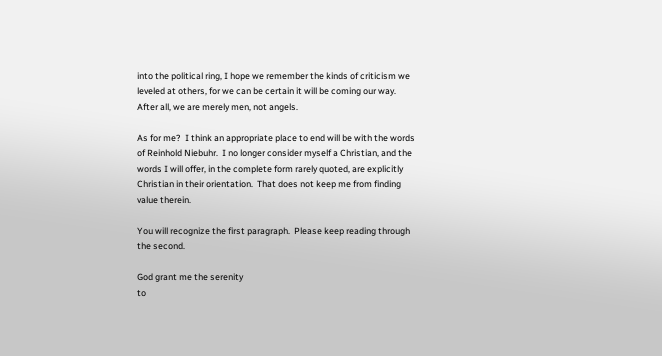into the political ring, I hope we remember the kinds of criticism we leveled at others, for we can be certain it will be coming our way.  After all, we are merely men, not angels.

As for me?  I think an appropriate place to end will be with the words of Reinhold Niebuhr.  I no longer consider myself a Christian, and the words I will offer, in the complete form rarely quoted, are explicitly Christian in their orientation.  That does not keep me from finding value therein.

You will recognize the first paragraph.  Please keep reading through the second.

God grant me the serenity
to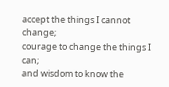accept the things I cannot change;
courage to change the things I can;
and wisdom to know the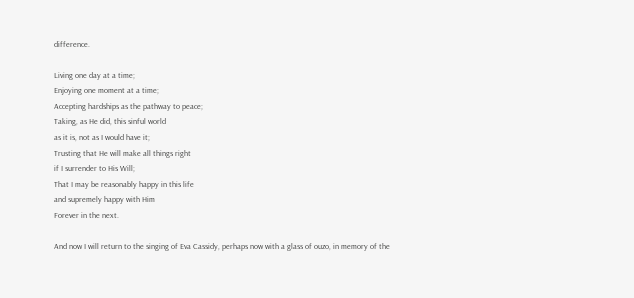difference.

Living one day at a time;
Enjoying one moment at a time;
Accepting hardships as the pathway to peace;
Taking, as He did, this sinful world
as it is, not as I would have it;
Trusting that He will make all things right
if I surrender to His Will;
That I may be reasonably happy in this life
and supremely happy with Him
Forever in the next.

And now I will return to the singing of Eva Cassidy, perhaps now with a glass of ouzo, in memory of the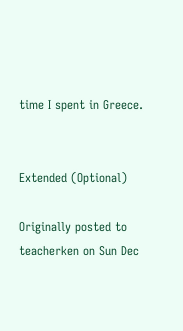time I spent in Greece.


Extended (Optional)

Originally posted to teacherken on Sun Dec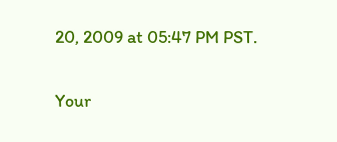20, 2009 at 05:47 PM PST.

Your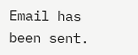Email has been sent.